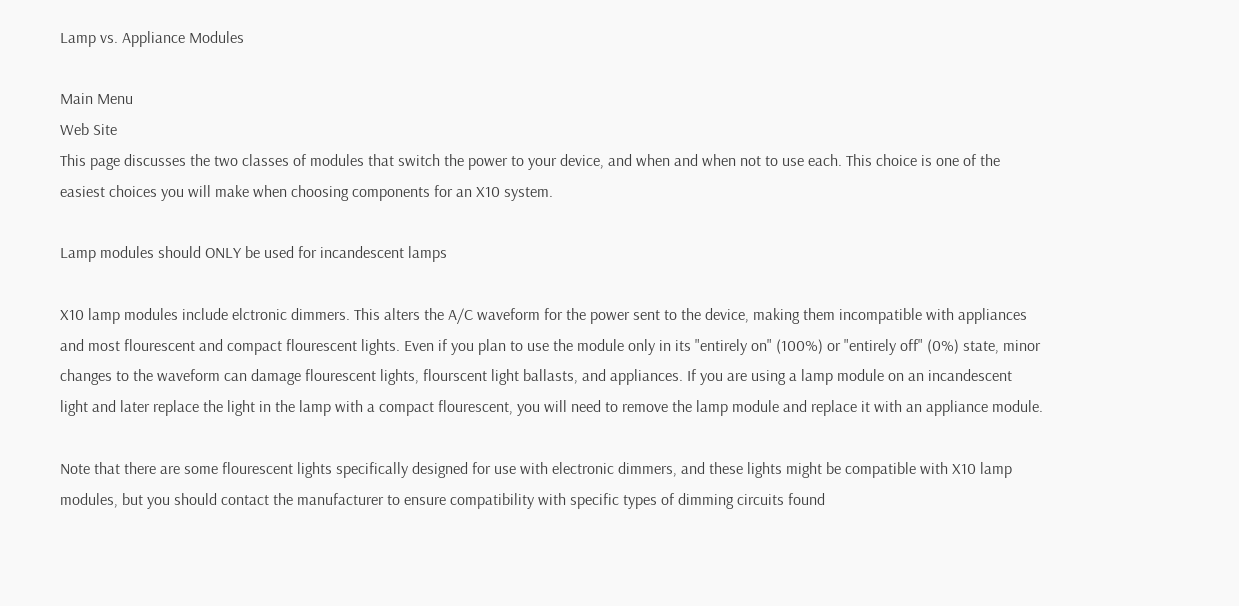Lamp vs. Appliance Modules

Main Menu
Web Site
This page discusses the two classes of modules that switch the power to your device, and when and when not to use each. This choice is one of the easiest choices you will make when choosing components for an X10 system.

Lamp modules should ONLY be used for incandescent lamps

X10 lamp modules include elctronic dimmers. This alters the A/C waveform for the power sent to the device, making them incompatible with appliances and most flourescent and compact flourescent lights. Even if you plan to use the module only in its "entirely on" (100%) or "entirely off" (0%) state, minor changes to the waveform can damage flourescent lights, flourscent light ballasts, and appliances. If you are using a lamp module on an incandescent light and later replace the light in the lamp with a compact flourescent, you will need to remove the lamp module and replace it with an appliance module.

Note that there are some flourescent lights specifically designed for use with electronic dimmers, and these lights might be compatible with X10 lamp modules, but you should contact the manufacturer to ensure compatibility with specific types of dimming circuits found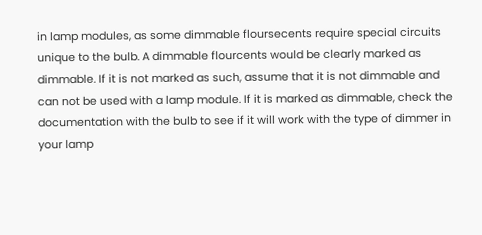in lamp modules, as some dimmable floursecents require special circuits unique to the bulb. A dimmable flourcents would be clearly marked as dimmable. If it is not marked as such, assume that it is not dimmable and can not be used with a lamp module. If it is marked as dimmable, check the documentation with the bulb to see if it will work with the type of dimmer in your lamp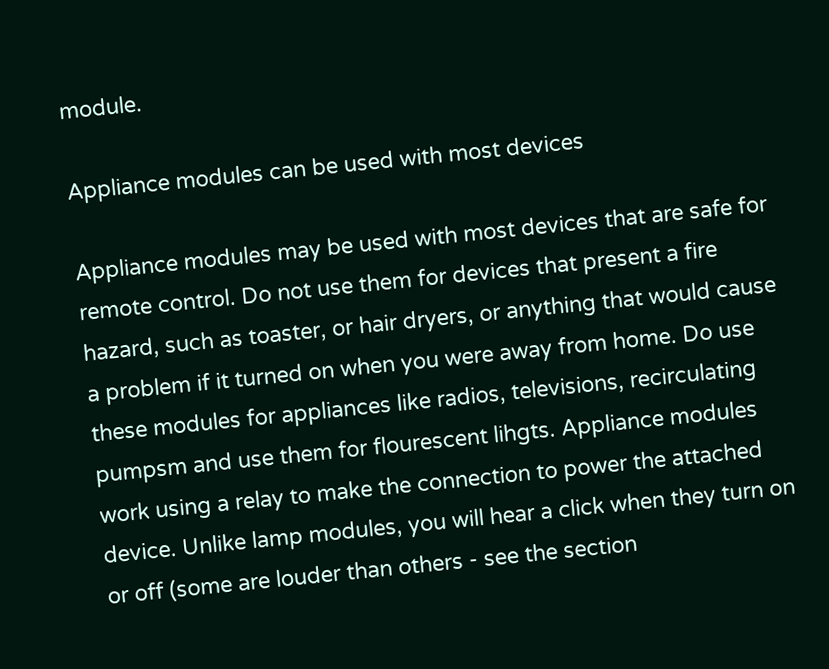module.

Appliance modules can be used with most devices

Appliance modules may be used with most devices that are safe for remote control. Do not use them for devices that present a fire hazard, such as toaster, or hair dryers, or anything that would cause a problem if it turned on when you were away from home. Do use these modules for appliances like radios, televisions, recirculating pumpsm and use them for flourescent lihgts. Appliance modules work using a relay to make the connection to power the attached device. Unlike lamp modules, you will hear a click when they turn on or off (some are louder than others - see the section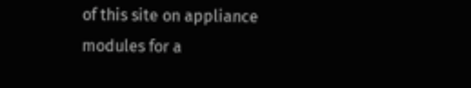of this site on appliance modules for a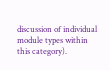discussion of individual module types within this category).